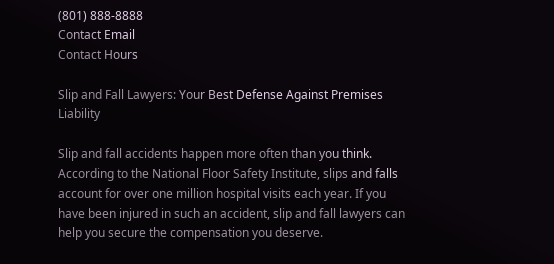(801) 888-8888
Contact Email
Contact Hours

Slip and Fall Lawyers: Your Best Defense Against Premises Liability

Slip and fall accidents happen more often than you think. According to the National Floor Safety Institute, slips and falls account for over one million hospital visits each year. If you have been injured in such an accident, slip and fall lawyers can help you secure the compensation you deserve.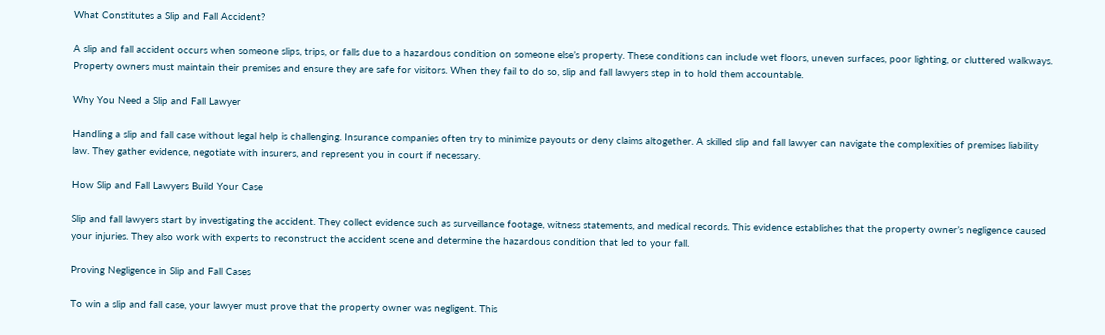What Constitutes a Slip and Fall Accident?

A slip and fall accident occurs when someone slips, trips, or falls due to a hazardous condition on someone else’s property. These conditions can include wet floors, uneven surfaces, poor lighting, or cluttered walkways. Property owners must maintain their premises and ensure they are safe for visitors. When they fail to do so, slip and fall lawyers step in to hold them accountable.

Why You Need a Slip and Fall Lawyer

Handling a slip and fall case without legal help is challenging. Insurance companies often try to minimize payouts or deny claims altogether. A skilled slip and fall lawyer can navigate the complexities of premises liability law. They gather evidence, negotiate with insurers, and represent you in court if necessary.

How Slip and Fall Lawyers Build Your Case

Slip and fall lawyers start by investigating the accident. They collect evidence such as surveillance footage, witness statements, and medical records. This evidence establishes that the property owner’s negligence caused your injuries. They also work with experts to reconstruct the accident scene and determine the hazardous condition that led to your fall.

Proving Negligence in Slip and Fall Cases

To win a slip and fall case, your lawyer must prove that the property owner was negligent. This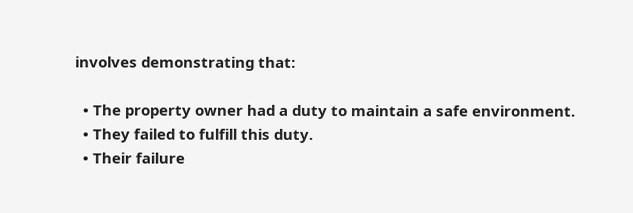involves demonstrating that:

  • The property owner had a duty to maintain a safe environment.
  • They failed to fulfill this duty.
  • Their failure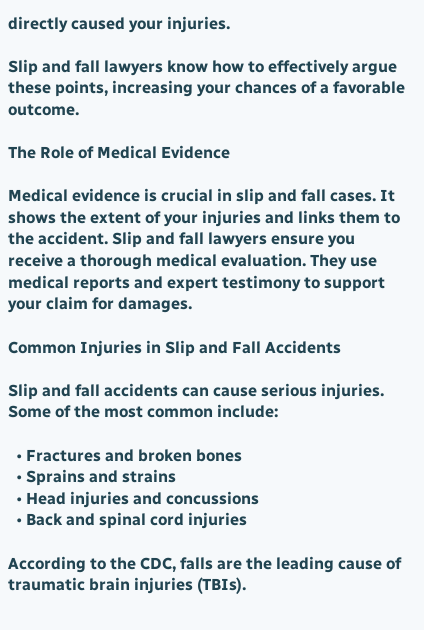directly caused your injuries.

Slip and fall lawyers know how to effectively argue these points, increasing your chances of a favorable outcome.

The Role of Medical Evidence

Medical evidence is crucial in slip and fall cases. It shows the extent of your injuries and links them to the accident. Slip and fall lawyers ensure you receive a thorough medical evaluation. They use medical reports and expert testimony to support your claim for damages.

Common Injuries in Slip and Fall Accidents

Slip and fall accidents can cause serious injuries. Some of the most common include:

  • Fractures and broken bones
  • Sprains and strains
  • Head injuries and concussions
  • Back and spinal cord injuries

According to the CDC, falls are the leading cause of traumatic brain injuries (TBIs).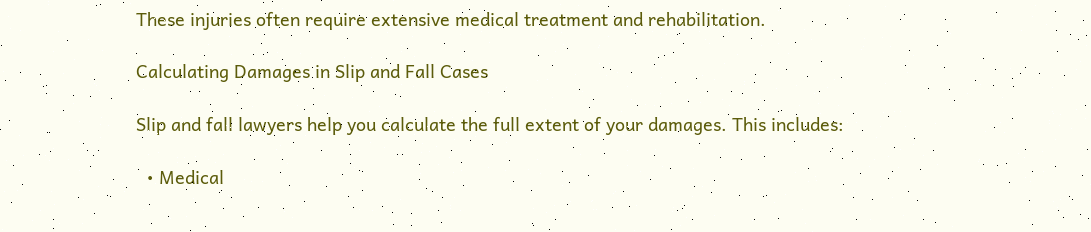These injuries often require extensive medical treatment and rehabilitation.

Calculating Damages in Slip and Fall Cases

Slip and fall lawyers help you calculate the full extent of your damages. This includes:

  • Medical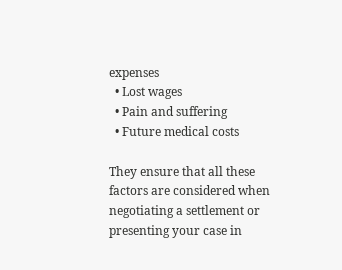expenses
  • Lost wages
  • Pain and suffering
  • Future medical costs

They ensure that all these factors are considered when negotiating a settlement or presenting your case in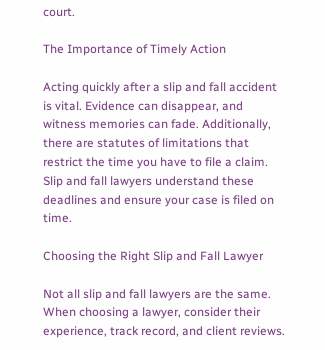court.

The Importance of Timely Action

Acting quickly after a slip and fall accident is vital. Evidence can disappear, and witness memories can fade. Additionally, there are statutes of limitations that restrict the time you have to file a claim. Slip and fall lawyers understand these deadlines and ensure your case is filed on time.

Choosing the Right Slip and Fall Lawyer

Not all slip and fall lawyers are the same. When choosing a lawyer, consider their experience, track record, and client reviews.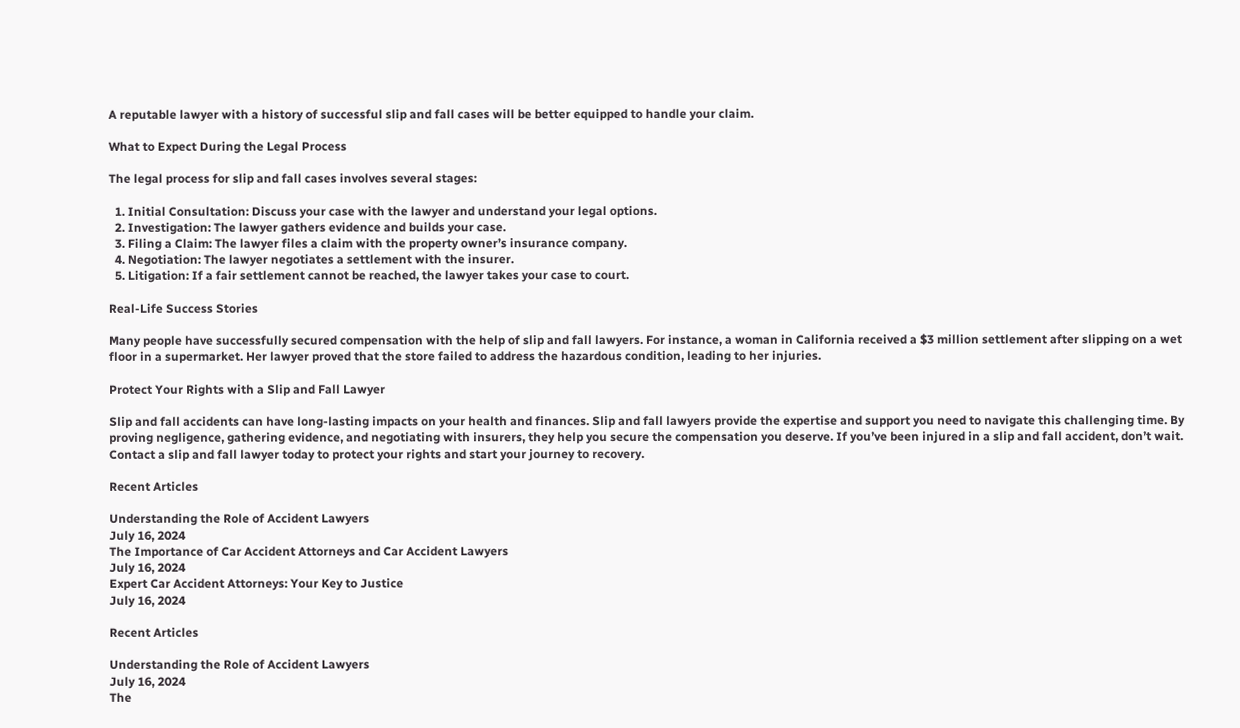A reputable lawyer with a history of successful slip and fall cases will be better equipped to handle your claim.

What to Expect During the Legal Process

The legal process for slip and fall cases involves several stages:

  1. Initial Consultation: Discuss your case with the lawyer and understand your legal options.
  2. Investigation: The lawyer gathers evidence and builds your case.
  3. Filing a Claim: The lawyer files a claim with the property owner’s insurance company.
  4. Negotiation: The lawyer negotiates a settlement with the insurer.
  5. Litigation: If a fair settlement cannot be reached, the lawyer takes your case to court.

Real-Life Success Stories

Many people have successfully secured compensation with the help of slip and fall lawyers. For instance, a woman in California received a $3 million settlement after slipping on a wet floor in a supermarket. Her lawyer proved that the store failed to address the hazardous condition, leading to her injuries.

Protect Your Rights with a Slip and Fall Lawyer

Slip and fall accidents can have long-lasting impacts on your health and finances. Slip and fall lawyers provide the expertise and support you need to navigate this challenging time. By proving negligence, gathering evidence, and negotiating with insurers, they help you secure the compensation you deserve. If you’ve been injured in a slip and fall accident, don’t wait. Contact a slip and fall lawyer today to protect your rights and start your journey to recovery.

Recent Articles

Understanding the Role of Accident Lawyers
July 16, 2024
The Importance of Car Accident Attorneys and Car Accident Lawyers
July 16, 2024
Expert Car Accident Attorneys: Your Key to Justice
July 16, 2024

Recent Articles

Understanding the Role of Accident Lawyers
July 16, 2024
The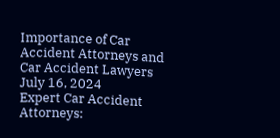Importance of Car Accident Attorneys and Car Accident Lawyers
July 16, 2024
Expert Car Accident Attorneys: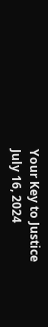Your Key to Justice
July 16, 2024